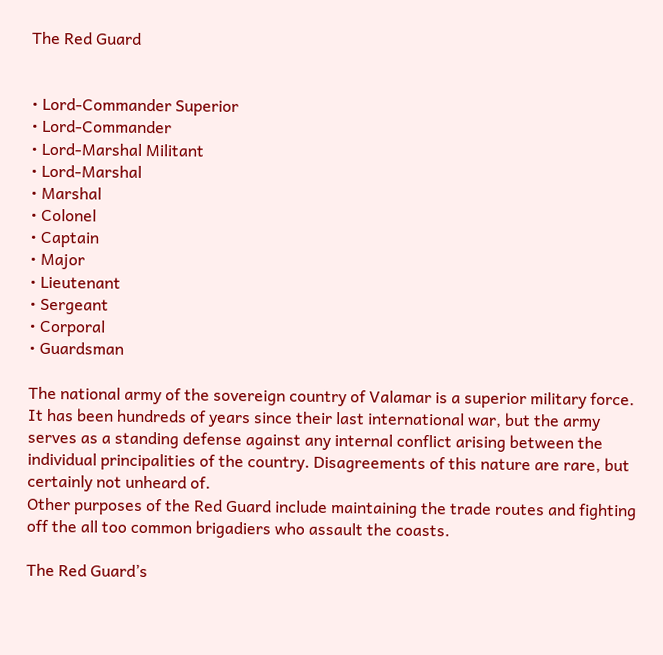The Red Guard


• Lord-Commander Superior
• Lord-Commander
• Lord-Marshal Militant
• Lord-Marshal
• Marshal
• Colonel
• Captain
• Major
• Lieutenant
• Sergeant
• Corporal
• Guardsman

The national army of the sovereign country of Valamar is a superior military force. It has been hundreds of years since their last international war, but the army serves as a standing defense against any internal conflict arising between the individual principalities of the country. Disagreements of this nature are rare, but certainly not unheard of.
Other purposes of the Red Guard include maintaining the trade routes and fighting off the all too common brigadiers who assault the coasts.

The Red Guard’s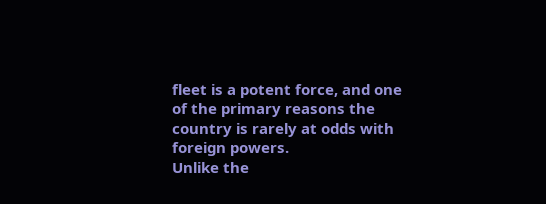fleet is a potent force, and one of the primary reasons the country is rarely at odds with foreign powers.
Unlike the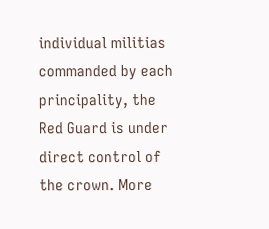individual militias commanded by each principality, the Red Guard is under direct control of the crown. More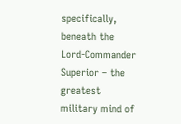specifically, beneath the Lord-Commander Superior – the greatest military mind of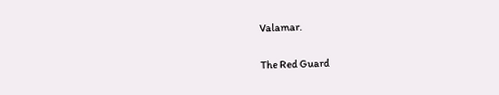Valamar.

The Red Guard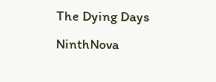The Dying Days NinthNova